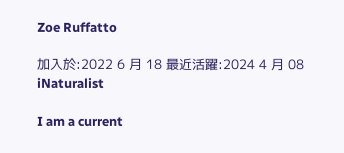Zoe Ruffatto

加入於:2022 6 月 18 最近活躍:2024 4 月 08 iNaturalist

I am a current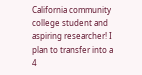California community college student and aspiring researcher! I plan to transfer into a 4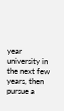year university in the next few years, then pursue a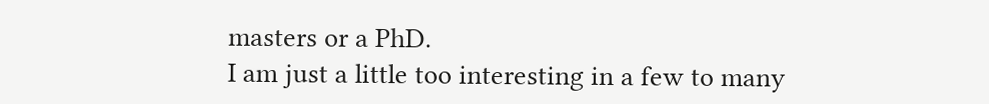masters or a PhD.
I am just a little too interesting in a few to many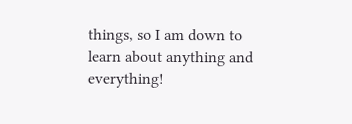things, so I am down to learn about anything and everything!